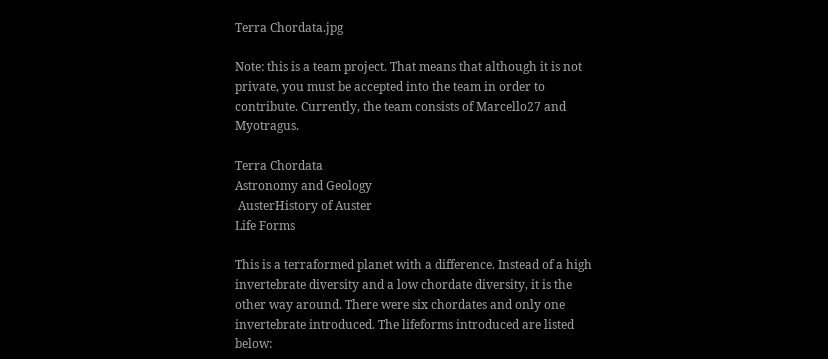Terra Chordata.jpg

Note: this is a team project. That means that although it is not private, you must be accepted into the team in order to contribute. Currently, the team consists of Marcello27 and Myotragus.

Terra Chordata
Astronomy and Geology
 AusterHistory of Auster
Life Forms

This is a terraformed planet with a difference. Instead of a high invertebrate diversity and a low chordate diversity, it is the other way around. There were six chordates and only one invertebrate introduced. The lifeforms introduced are listed below: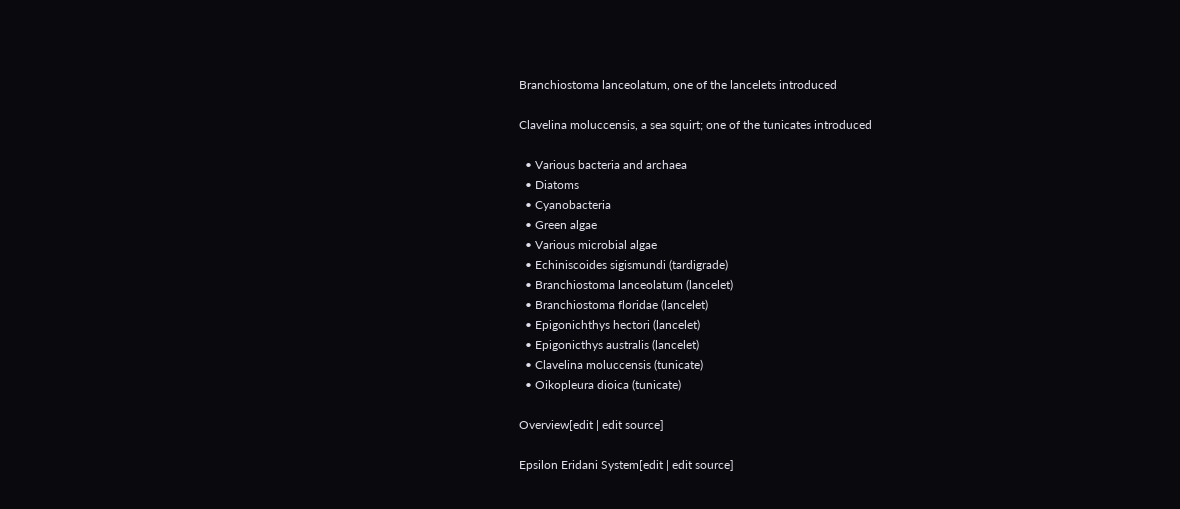Branchiostoma lanceolatum, one of the lancelets introduced

Clavelina moluccensis, a sea squirt; one of the tunicates introduced

  • Various bacteria and archaea
  • Diatoms
  • Cyanobacteria
  • Green algae
  • Various microbial algae
  • Echiniscoides sigismundi (tardigrade)
  • Branchiostoma lanceolatum (lancelet)
  • Branchiostoma floridae (lancelet)
  • Epigonichthys hectori (lancelet)
  • Epigonicthys australis (lancelet)
  • Clavelina moluccensis (tunicate)
  • Oikopleura dioica (tunicate)

Overview[edit | edit source]

Epsilon Eridani System[edit | edit source]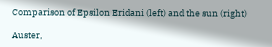Comparison of Epsilon Eridani (left) and the sun (right)

Auster,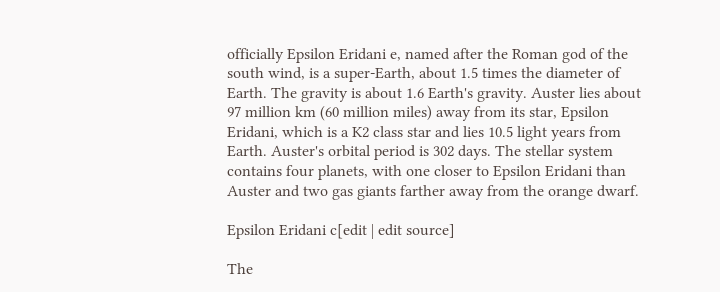officially Epsilon Eridani e, named after the Roman god of the south wind, is a super-Earth, about 1.5 times the diameter of Earth. The gravity is about 1.6 Earth's gravity. Auster lies about 97 million km (60 million miles) away from its star, Epsilon Eridani, which is a K2 class star and lies 10.5 light years from Earth. Auster's orbital period is 302 days. The stellar system contains four planets, with one closer to Epsilon Eridani than Auster and two gas giants farther away from the orange dwarf.

Epsilon Eridani c[edit | edit source]

The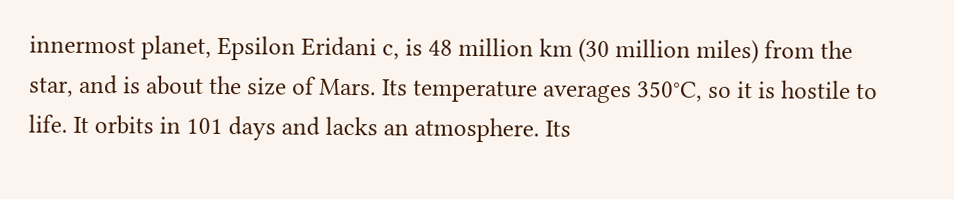innermost planet, Epsilon Eridani c, is 48 million km (30 million miles) from the star, and is about the size of Mars. Its temperature averages 350°C, so it is hostile to life. It orbits in 101 days and lacks an atmosphere. Its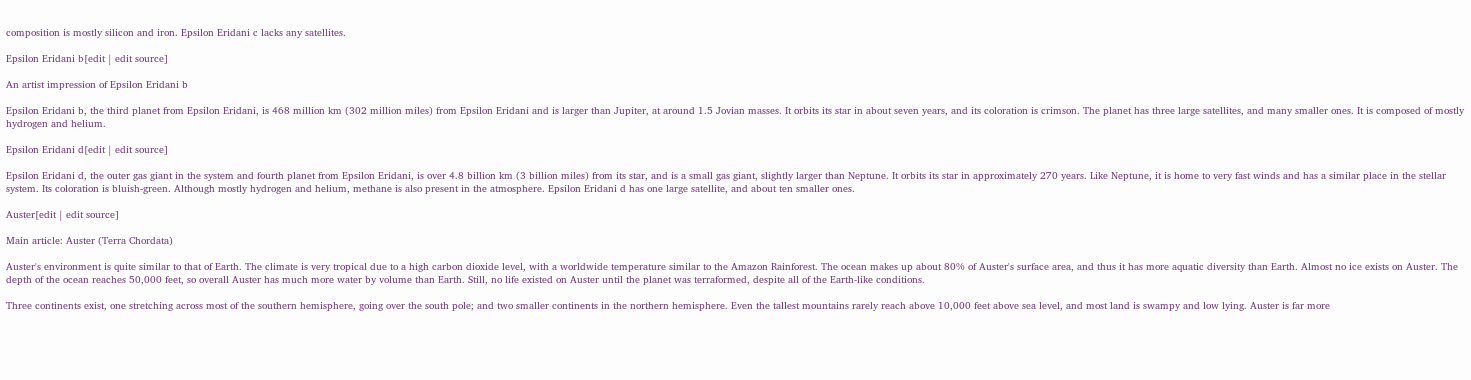composition is mostly silicon and iron. Epsilon Eridani c lacks any satellites.

Epsilon Eridani b[edit | edit source]

An artist impression of Epsilon Eridani b

Epsilon Eridani b, the third planet from Epsilon Eridani, is 468 million km (302 million miles) from Epsilon Eridani and is larger than Jupiter, at around 1.5 Jovian masses. It orbits its star in about seven years, and its coloration is crimson. The planet has three large satellites, and many smaller ones. It is composed of mostly hydrogen and helium.

Epsilon Eridani d[edit | edit source]

Epsilon Eridani d, the outer gas giant in the system and fourth planet from Epsilon Eridani, is over 4.8 billion km (3 billion miles) from its star, and is a small gas giant, slightly larger than Neptune. It orbits its star in approximately 270 years. Like Neptune, it is home to very fast winds and has a similar place in the stellar system. Its coloration is bluish-green. Although mostly hydrogen and helium, methane is also present in the atmosphere. Epsilon Eridani d has one large satellite, and about ten smaller ones.

Auster[edit | edit source]

Main article: Auster (Terra Chordata)

Auster's environment is quite similar to that of Earth. The climate is very tropical due to a high carbon dioxide level, with a worldwide temperature similar to the Amazon Rainforest. The ocean makes up about 80% of Auster's surface area, and thus it has more aquatic diversity than Earth. Almost no ice exists on Auster. The depth of the ocean reaches 50,000 feet, so overall Auster has much more water by volume than Earth. Still, no life existed on Auster until the planet was terraformed, despite all of the Earth-like conditions.

Three continents exist, one stretching across most of the southern hemisphere, going over the south pole; and two smaller continents in the northern hemisphere. Even the tallest mountains rarely reach above 10,000 feet above sea level, and most land is swampy and low lying. Auster is far more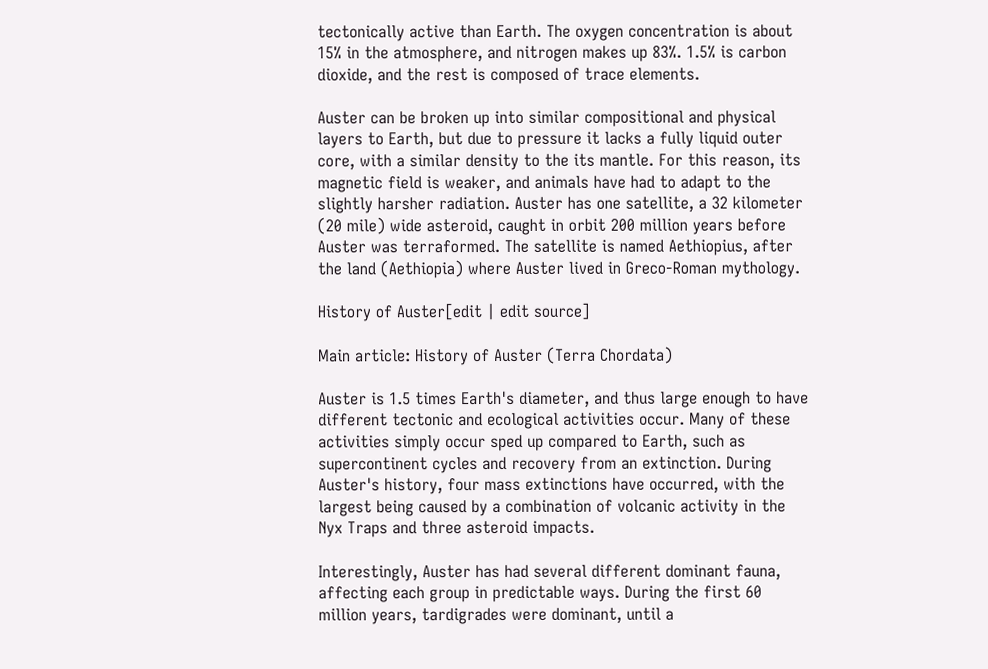tectonically active than Earth. The oxygen concentration is about 15% in the atmosphere, and nitrogen makes up 83%. 1.5% is carbon dioxide, and the rest is composed of trace elements.

Auster can be broken up into similar compositional and physical layers to Earth, but due to pressure it lacks a fully liquid outer core, with a similar density to the its mantle. For this reason, its magnetic field is weaker, and animals have had to adapt to the slightly harsher radiation. Auster has one satellite, a 32 kilometer (20 mile) wide asteroid, caught in orbit 200 million years before Auster was terraformed. The satellite is named Aethiopius, after the land (Aethiopia) where Auster lived in Greco-Roman mythology.

History of Auster[edit | edit source]

Main article: History of Auster (Terra Chordata)

Auster is 1.5 times Earth's diameter, and thus large enough to have different tectonic and ecological activities occur. Many of these activities simply occur sped up compared to Earth, such as supercontinent cycles and recovery from an extinction. During Auster's history, four mass extinctions have occurred, with the largest being caused by a combination of volcanic activity in the Nyx Traps and three asteroid impacts.

Interestingly, Auster has had several different dominant fauna, affecting each group in predictable ways. During the first 60 million years, tardigrades were dominant, until a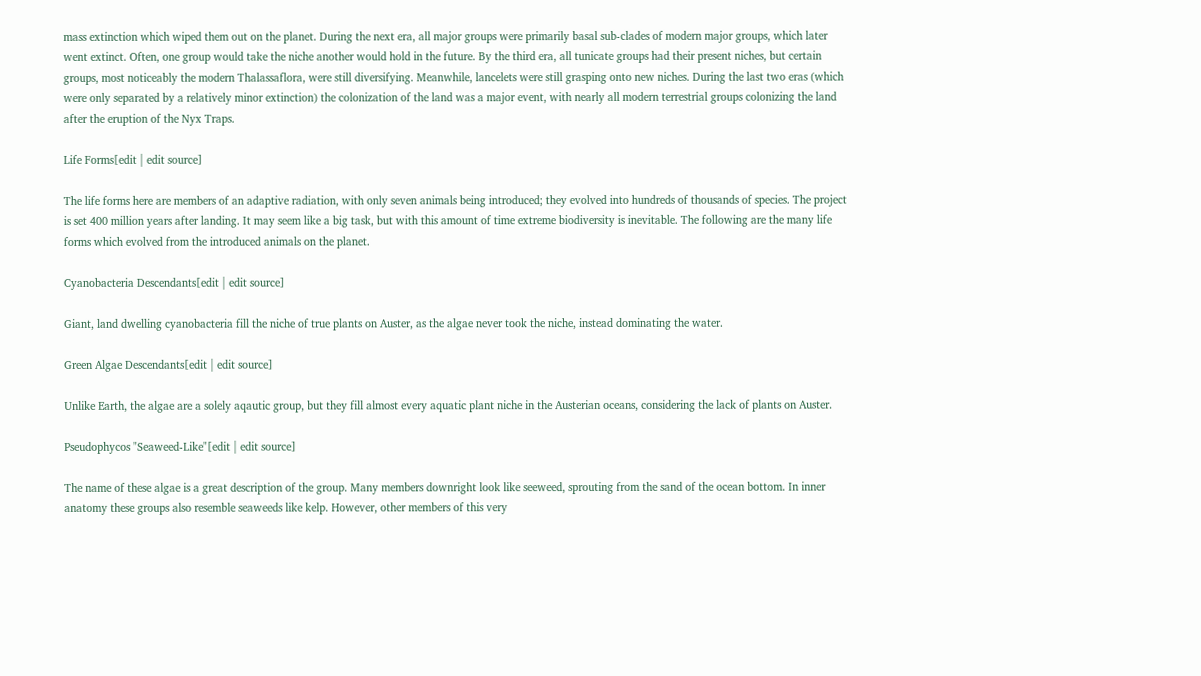mass extinction which wiped them out on the planet. During the next era, all major groups were primarily basal sub-clades of modern major groups, which later went extinct. Often, one group would take the niche another would hold in the future. By the third era, all tunicate groups had their present niches, but certain groups, most noticeably the modern Thalassaflora, were still diversifying. Meanwhile, lancelets were still grasping onto new niches. During the last two eras (which were only separated by a relatively minor extinction) the colonization of the land was a major event, with nearly all modern terrestrial groups colonizing the land after the eruption of the Nyx Traps.

Life Forms[edit | edit source]

The life forms here are members of an adaptive radiation, with only seven animals being introduced; they evolved into hundreds of thousands of species. The project is set 400 million years after landing. It may seem like a big task, but with this amount of time extreme biodiversity is inevitable. The following are the many life forms which evolved from the introduced animals on the planet.

Cyanobacteria Descendants[edit | edit source]

Giant, land dwelling cyanobacteria fill the niche of true plants on Auster, as the algae never took the niche, instead dominating the water.

Green Algae Descendants[edit | edit source]

Unlike Earth, the algae are a solely aqautic group, but they fill almost every aquatic plant niche in the Austerian oceans, considering the lack of plants on Auster.

Pseudophycos "Seaweed-Like"[edit | edit source]

The name of these algae is a great description of the group. Many members downright look like seeweed, sprouting from the sand of the ocean bottom. In inner anatomy these groups also resemble seaweeds like kelp. However, other members of this very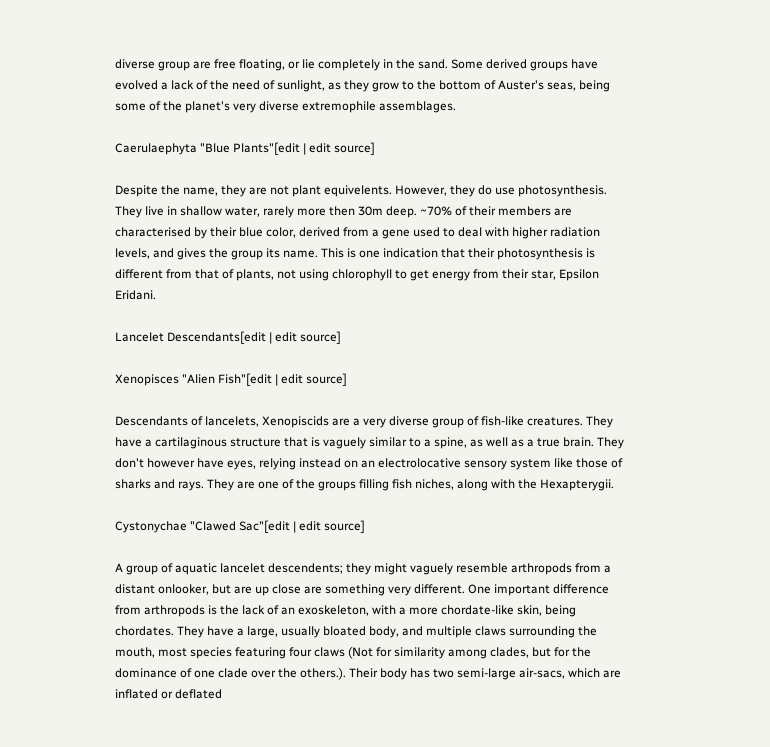diverse group are free floating, or lie completely in the sand. Some derived groups have evolved a lack of the need of sunlight, as they grow to the bottom of Auster's seas, being some of the planet's very diverse extremophile assemblages.

Caerulaephyta "Blue Plants"[edit | edit source]

Despite the name, they are not plant equivelents. However, they do use photosynthesis. They live in shallow water, rarely more then 30m deep. ~70% of their members are characterised by their blue color, derived from a gene used to deal with higher radiation levels, and gives the group its name. This is one indication that their photosynthesis is different from that of plants, not using chlorophyll to get energy from their star, Epsilon Eridani.

Lancelet Descendants[edit | edit source]

Xenopisces "Alien Fish"[edit | edit source]

Descendants of lancelets, Xenopiscids are a very diverse group of fish-like creatures. They have a cartilaginous structure that is vaguely similar to a spine, as well as a true brain. They don't however have eyes, relying instead on an electrolocative sensory system like those of sharks and rays. They are one of the groups filling fish niches, along with the Hexapterygii.

Cystonychae "Clawed Sac"[edit | edit source]

A group of aquatic lancelet descendents; they might vaguely resemble arthropods from a distant onlooker, but are up close are something very different. One important difference from arthropods is the lack of an exoskeleton, with a more chordate-like skin, being chordates. They have a large, usually bloated body, and multiple claws surrounding the mouth, most species featuring four claws (Not for similarity among clades, but for the dominance of one clade over the others.). Their body has two semi-large air-sacs, which are inflated or deflated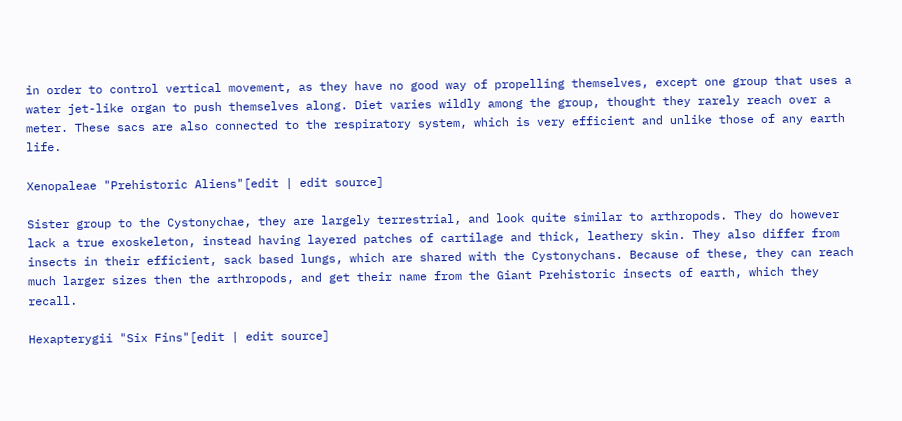in order to control vertical movement, as they have no good way of propelling themselves, except one group that uses a water jet-like organ to push themselves along. Diet varies wildly among the group, thought they rarely reach over a meter. These sacs are also connected to the respiratory system, which is very efficient and unlike those of any earth life.

Xenopaleae "Prehistoric Aliens"[edit | edit source]

Sister group to the Cystonychae, they are largely terrestrial, and look quite similar to arthropods. They do however lack a true exoskeleton, instead having layered patches of cartilage and thick, leathery skin. They also differ from insects in their efficient, sack based lungs, which are shared with the Cystonychans. Because of these, they can reach much larger sizes then the arthropods, and get their name from the Giant Prehistoric insects of earth, which they recall.

Hexapterygii "Six Fins"[edit | edit source]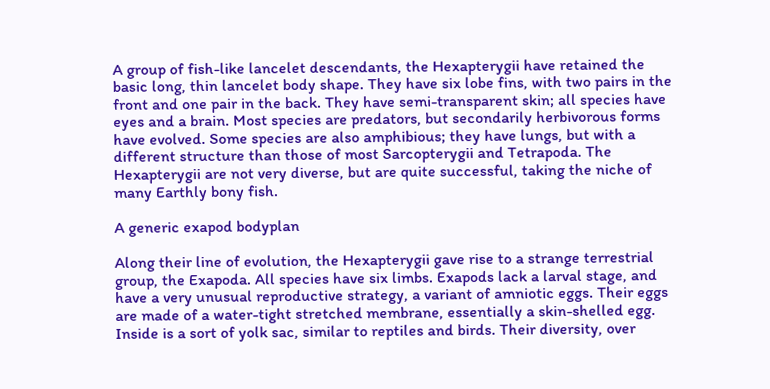A group of fish-like lancelet descendants, the Hexapterygii have retained the basic long, thin lancelet body shape. They have six lobe fins, with two pairs in the front and one pair in the back. They have semi-transparent skin; all species have eyes and a brain. Most species are predators, but secondarily herbivorous forms have evolved. Some species are also amphibious; they have lungs, but with a different structure than those of most Sarcopterygii and Tetrapoda. The Hexapterygii are not very diverse, but are quite successful, taking the niche of many Earthly bony fish.

A generic exapod bodyplan

Along their line of evolution, the Hexapterygii gave rise to a strange terrestrial group, the Exapoda. All species have six limbs. Exapods lack a larval stage, and have a very unusual reproductive strategy, a variant of amniotic eggs. Their eggs are made of a water-tight stretched membrane, essentially a skin-shelled egg. Inside is a sort of yolk sac, similar to reptiles and birds. Their diversity, over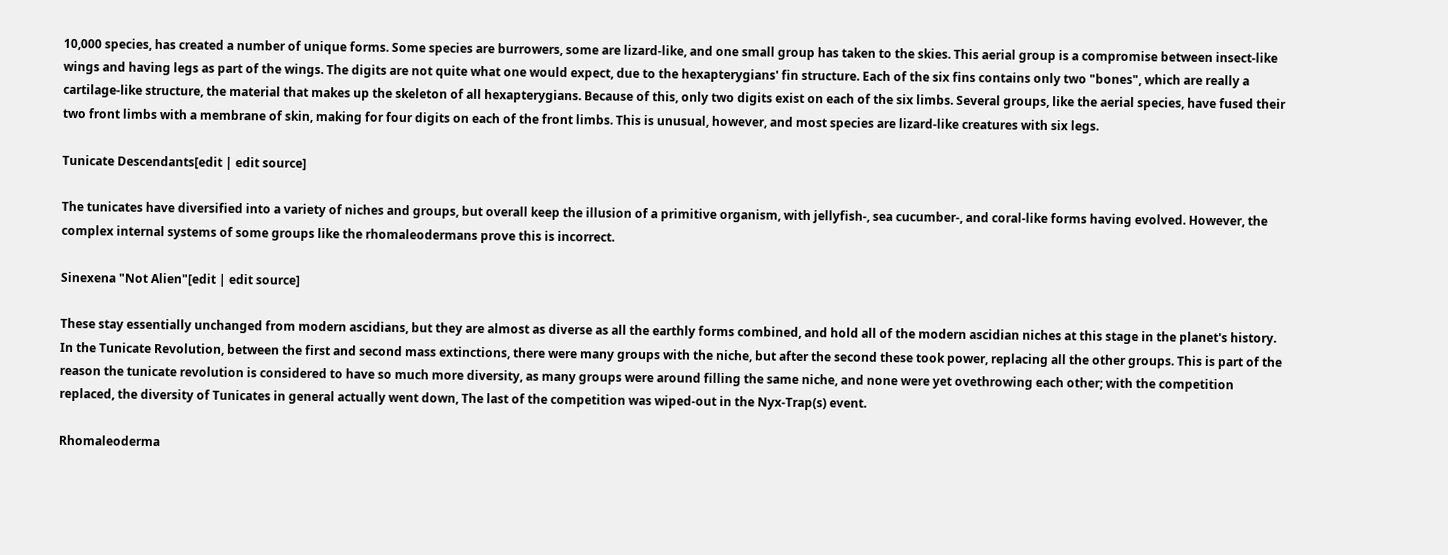10,000 species, has created a number of unique forms. Some species are burrowers, some are lizard-like, and one small group has taken to the skies. This aerial group is a compromise between insect-like wings and having legs as part of the wings. The digits are not quite what one would expect, due to the hexapterygians' fin structure. Each of the six fins contains only two "bones", which are really a cartilage-like structure, the material that makes up the skeleton of all hexapterygians. Because of this, only two digits exist on each of the six limbs. Several groups, like the aerial species, have fused their two front limbs with a membrane of skin, making for four digits on each of the front limbs. This is unusual, however, and most species are lizard-like creatures with six legs.

Tunicate Descendants[edit | edit source]

The tunicates have diversified into a variety of niches and groups, but overall keep the illusion of a primitive organism, with jellyfish-, sea cucumber-, and coral-like forms having evolved. However, the complex internal systems of some groups like the rhomaleodermans prove this is incorrect.

Sinexena "Not Alien"[edit | edit source]

These stay essentially unchanged from modern ascidians, but they are almost as diverse as all the earthly forms combined, and hold all of the modern ascidian niches at this stage in the planet's history. In the Tunicate Revolution, between the first and second mass extinctions, there were many groups with the niche, but after the second these took power, replacing all the other groups. This is part of the reason the tunicate revolution is considered to have so much more diversity, as many groups were around filling the same niche, and none were yet ovethrowing each other; with the competition replaced, the diversity of Tunicates in general actually went down, The last of the competition was wiped-out in the Nyx-Trap(s) event.

Rhomaleoderma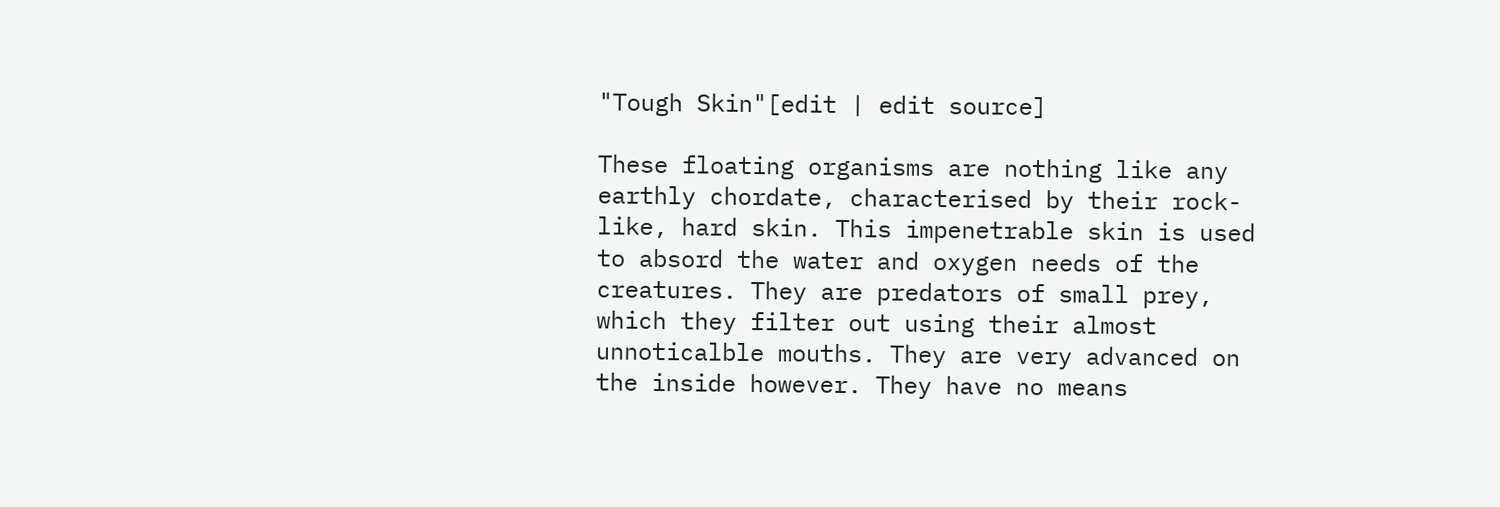"Tough Skin"[edit | edit source]

These floating organisms are nothing like any earthly chordate, characterised by their rock-like, hard skin. This impenetrable skin is used to absord the water and oxygen needs of the creatures. They are predators of small prey, which they filter out using their almost unnoticalble mouths. They are very advanced on the inside however. They have no means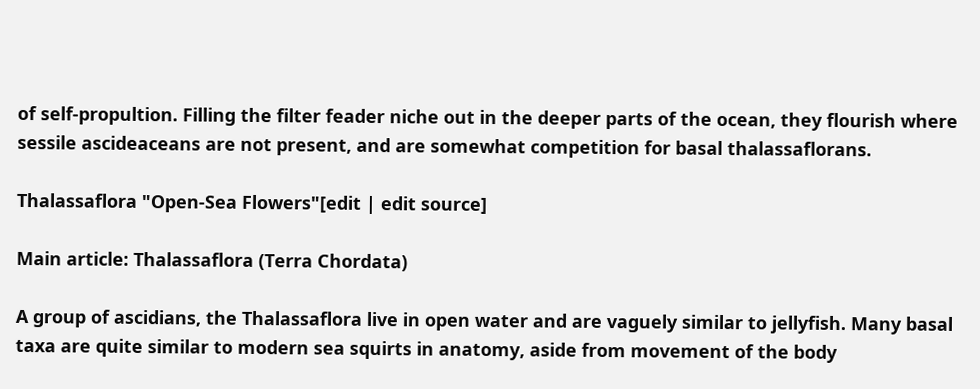of self-propultion. Filling the filter feader niche out in the deeper parts of the ocean, they flourish where sessile ascideaceans are not present, and are somewhat competition for basal thalassaflorans.

Thalassaflora "Open-Sea Flowers"[edit | edit source]

Main article: Thalassaflora (Terra Chordata)

A group of ascidians, the Thalassaflora live in open water and are vaguely similar to jellyfish. Many basal taxa are quite similar to modern sea squirts in anatomy, aside from movement of the body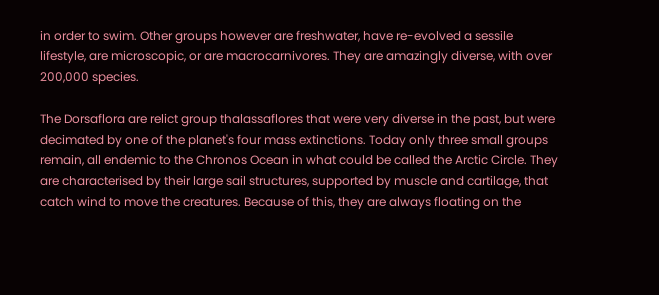in order to swim. Other groups however are freshwater, have re-evolved a sessile lifestyle, are microscopic, or are macrocarnivores. They are amazingly diverse, with over 200,000 species.

The Dorsaflora are relict group thalassaflores that were very diverse in the past, but were decimated by one of the planet's four mass extinctions. Today only three small groups remain, all endemic to the Chronos Ocean in what could be called the Arctic Circle. They are characterised by their large sail structures, supported by muscle and cartilage, that catch wind to move the creatures. Because of this, they are always floating on the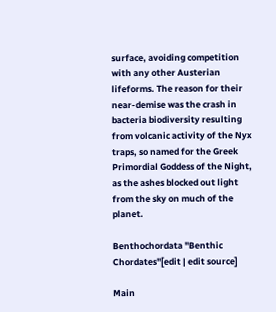surface, avoiding competition with any other Austerian lifeforms. The reason for their near-demise was the crash in bacteria biodiversity resulting from volcanic activity of the Nyx traps, so named for the Greek Primordial Goddess of the Night, as the ashes blocked out light from the sky on much of the planet.

Benthochordata "Benthic Chordates"[edit | edit source]

Main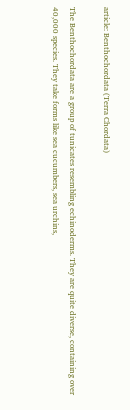article: Benthochordata (Terra Chordata)

The Benthochordata are a group of tunicates resembling echinoderms. They are quite diverse, containing over 40,000 species. They take forms like sea cucumbers, sea urchins,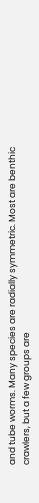and tube worms. Many species are radially symmetric. Most are benthic crawlers, but a few groups are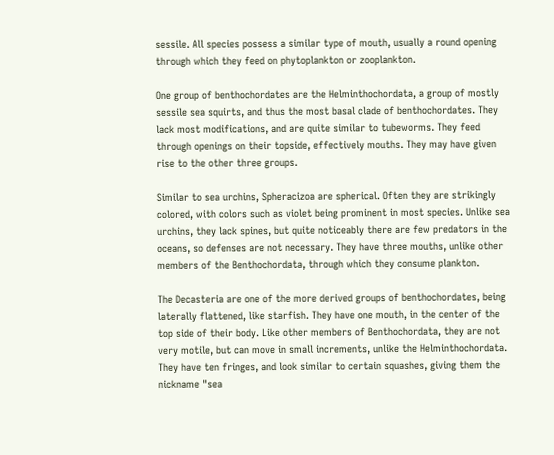sessile. All species possess a similar type of mouth, usually a round opening through which they feed on phytoplankton or zooplankton.

One group of benthochordates are the Helminthochordata, a group of mostly sessile sea squirts, and thus the most basal clade of benthochordates. They lack most modifications, and are quite similar to tubeworms. They feed through openings on their topside, effectively mouths. They may have given rise to the other three groups.

Similar to sea urchins, Spheracizoa are spherical. Often they are strikingly colored, with colors such as violet being prominent in most species. Unlike sea urchins, they lack spines, but quite noticeably there are few predators in the oceans, so defenses are not necessary. They have three mouths, unlike other members of the Benthochordata, through which they consume plankton.

The Decasteria are one of the more derived groups of benthochordates, being laterally flattened, like starfish. They have one mouth, in the center of the top side of their body. Like other members of Benthochordata, they are not very motile, but can move in small increments, unlike the Helminthochordata. They have ten fringes, and look similar to certain squashes, giving them the nickname "sea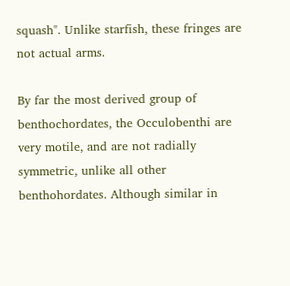squash". Unlike starfish, these fringes are not actual arms.

By far the most derived group of benthochordates, the Occulobenthi are very motile, and are not radially symmetric, unlike all other benthohordates. Although similar in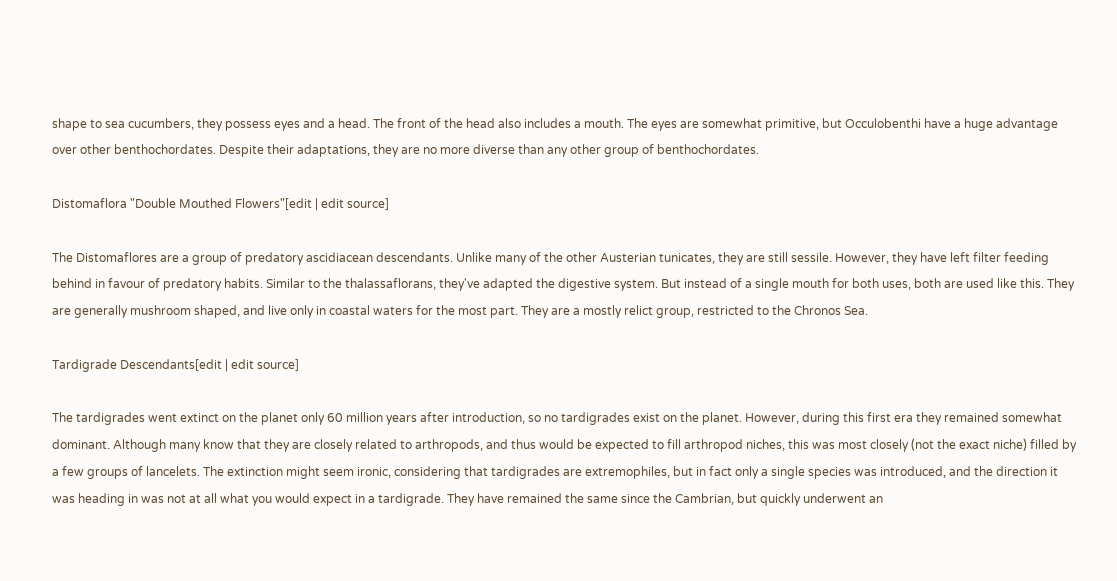shape to sea cucumbers, they possess eyes and a head. The front of the head also includes a mouth. The eyes are somewhat primitive, but Occulobenthi have a huge advantage over other benthochordates. Despite their adaptations, they are no more diverse than any other group of benthochordates.

Distomaflora "Double Mouthed Flowers"[edit | edit source]

The Distomaflores are a group of predatory ascidiacean descendants. Unlike many of the other Austerian tunicates, they are still sessile. However, they have left filter feeding behind in favour of predatory habits. Similar to the thalassaflorans, they've adapted the digestive system. But instead of a single mouth for both uses, both are used like this. They are generally mushroom shaped, and live only in coastal waters for the most part. They are a mostly relict group, restricted to the Chronos Sea.

Tardigrade Descendants[edit | edit source]

The tardigrades went extinct on the planet only 60 million years after introduction, so no tardigrades exist on the planet. However, during this first era they remained somewhat dominant. Although many know that they are closely related to arthropods, and thus would be expected to fill arthropod niches, this was most closely (not the exact niche) filled by a few groups of lancelets. The extinction might seem ironic, considering that tardigrades are extremophiles, but in fact only a single species was introduced, and the direction it was heading in was not at all what you would expect in a tardigrade. They have remained the same since the Cambrian, but quickly underwent an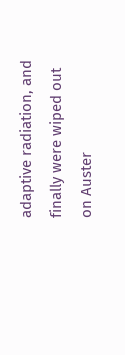adaptive radiation, and finally were wiped out on Auster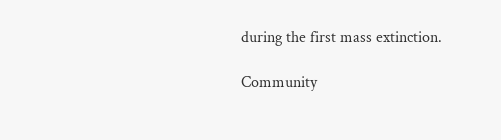during the first mass extinction.

Community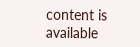content is available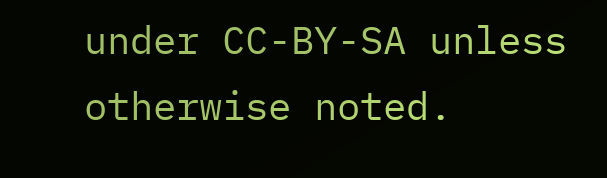under CC-BY-SA unless otherwise noted.